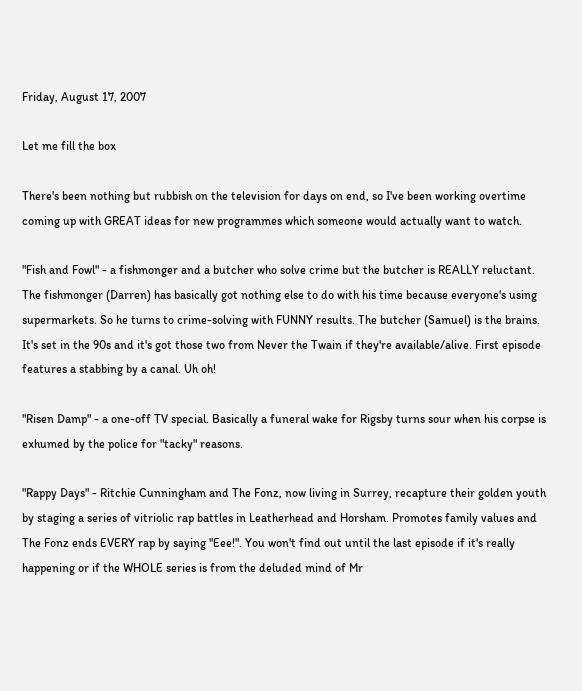Friday, August 17, 2007

Let me fill the box

There's been nothing but rubbish on the television for days on end, so I've been working overtime coming up with GREAT ideas for new programmes which someone would actually want to watch.

"Fish and Fowl" - a fishmonger and a butcher who solve crime but the butcher is REALLY reluctant. The fishmonger (Darren) has basically got nothing else to do with his time because everyone's using supermarkets. So he turns to crime-solving with FUNNY results. The butcher (Samuel) is the brains. It's set in the 90s and it's got those two from Never the Twain if they're available/alive. First episode features a stabbing by a canal. Uh oh!

"Risen Damp" - a one-off TV special. Basically a funeral wake for Rigsby turns sour when his corpse is exhumed by the police for "tacky" reasons.

"Rappy Days" - Ritchie Cunningham and The Fonz, now living in Surrey, recapture their golden youth by staging a series of vitriolic rap battles in Leatherhead and Horsham. Promotes family values and The Fonz ends EVERY rap by saying "Eee!". You won't find out until the last episode if it's really happening or if the WHOLE series is from the deluded mind of Mr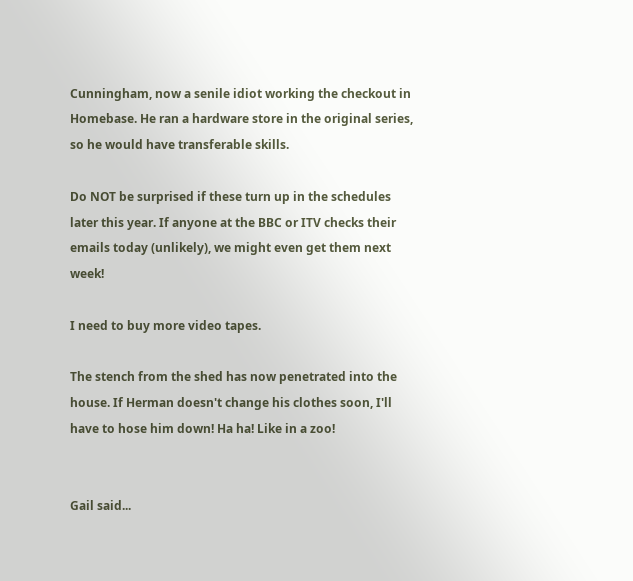Cunningham, now a senile idiot working the checkout in Homebase. He ran a hardware store in the original series, so he would have transferable skills.

Do NOT be surprised if these turn up in the schedules later this year. If anyone at the BBC or ITV checks their emails today (unlikely), we might even get them next week!

I need to buy more video tapes.

The stench from the shed has now penetrated into the house. If Herman doesn't change his clothes soon, I'll have to hose him down! Ha ha! Like in a zoo!


Gail said...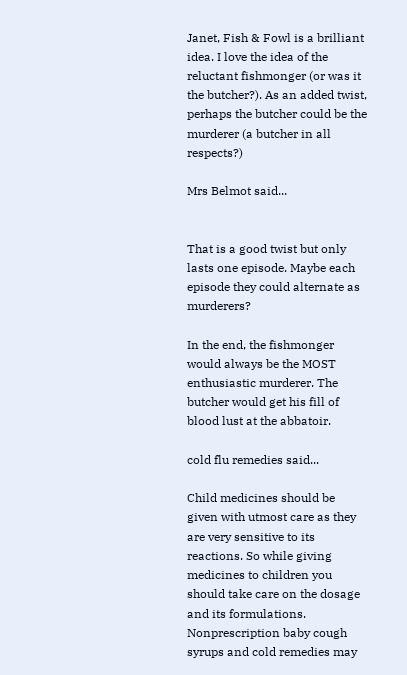Janet, Fish & Fowl is a brilliant idea. I love the idea of the reluctant fishmonger (or was it the butcher?). As an added twist, perhaps the butcher could be the murderer (a butcher in all respects?)

Mrs Belmot said...


That is a good twist but only lasts one episode. Maybe each episode they could alternate as murderers?

In the end, the fishmonger would always be the MOST enthusiastic murderer. The butcher would get his fill of blood lust at the abbatoir.

cold flu remedies said...

Child medicines should be given with utmost care as they are very sensitive to its reactions. So while giving medicines to children you should take care on the dosage and its formulations. Nonprescription baby cough syrups and cold remedies may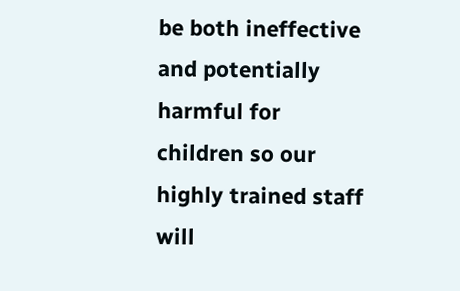be both ineffective and potentially harmful for children so our highly trained staff will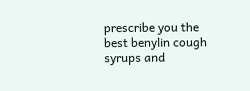prescribe you the best benylin cough syrups and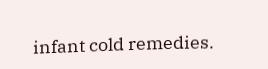infant cold remedies.